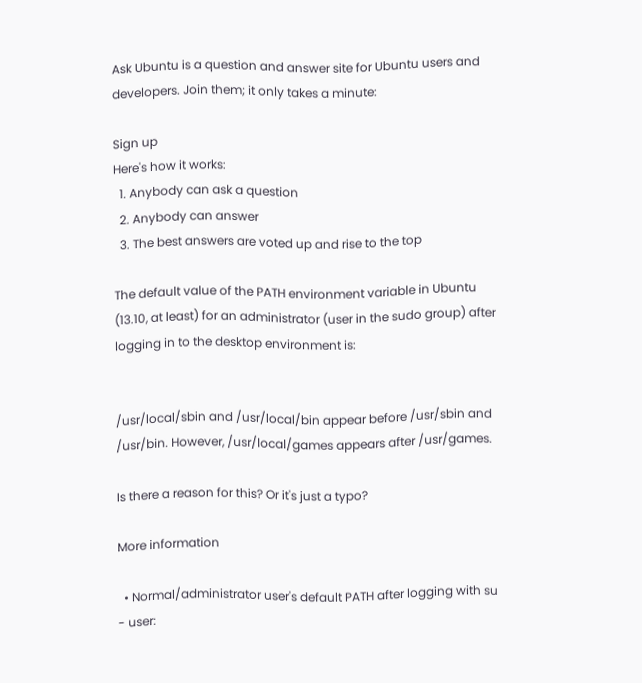Ask Ubuntu is a question and answer site for Ubuntu users and developers. Join them; it only takes a minute:

Sign up
Here's how it works:
  1. Anybody can ask a question
  2. Anybody can answer
  3. The best answers are voted up and rise to the top

The default value of the PATH environment variable in Ubuntu (13.10, at least) for an administrator (user in the sudo group) after logging in to the desktop environment is:


/usr/local/sbin and /usr/local/bin appear before /usr/sbin and /usr/bin. However, /usr/local/games appears after /usr/games.

Is there a reason for this? Or it's just a typo?

More information

  • Normal/administrator user's default PATH after logging with su - user: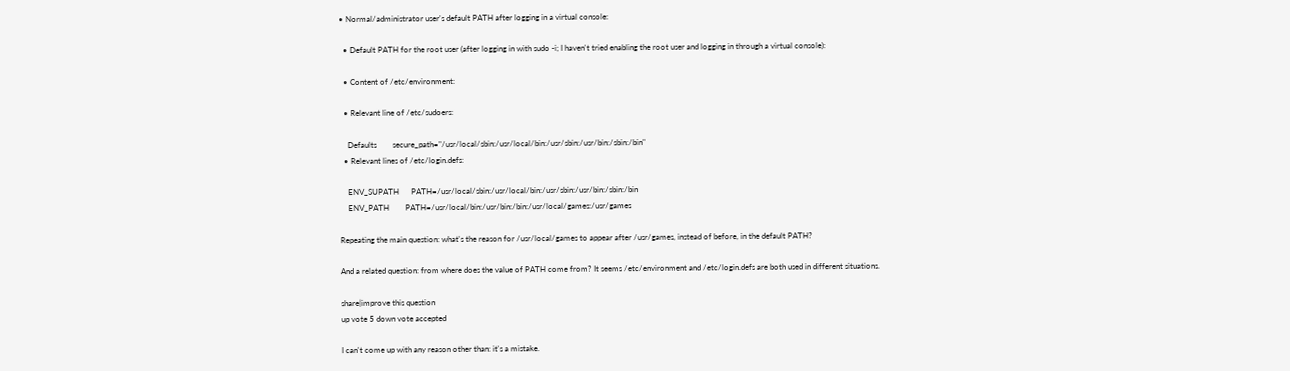• Normal/administrator user's default PATH after logging in a virtual console:

  • Default PATH for the root user (after logging in with sudo -i; I haven't tried enabling the root user and logging in through a virtual console):

  • Content of /etc/environment:

  • Relevant line of /etc/sudoers:

    Defaults        secure_path="/usr/local/sbin:/usr/local/bin:/usr/sbin:/usr/bin:/sbin:/bin"
  • Relevant lines of /etc/login.defs:

    ENV_SUPATH      PATH=/usr/local/sbin:/usr/local/bin:/usr/sbin:/usr/bin:/sbin:/bin
    ENV_PATH        PATH=/usr/local/bin:/usr/bin:/bin:/usr/local/games:/usr/games

Repeating the main question: what's the reason for /usr/local/games to appear after /usr/games, instead of before, in the default PATH?

And a related question: from where does the value of PATH come from? It seems /etc/environment and /etc/login.defs are both used in different situations.

share|improve this question
up vote 5 down vote accepted

I can't come up with any reason other than: it's a mistake.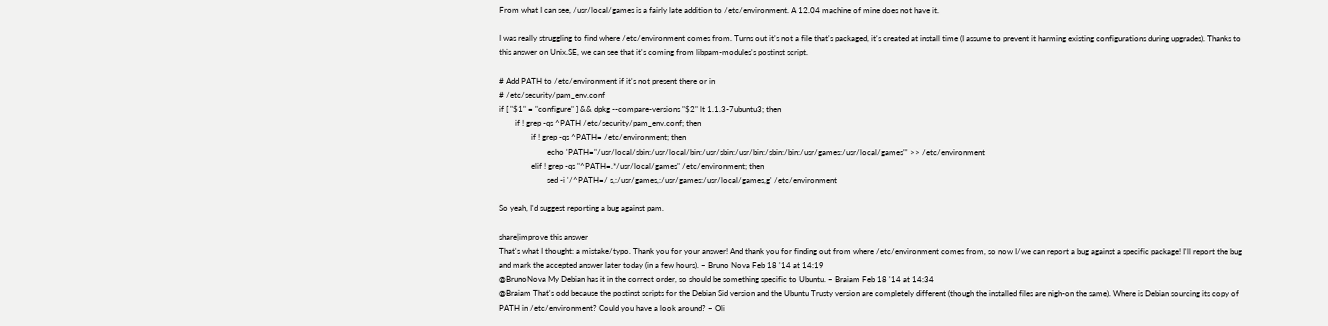From what I can see, /usr/local/games is a fairly late addition to /etc/environment. A 12.04 machine of mine does not have it.

I was really struggling to find where /etc/environment comes from. Turns out it's not a file that's packaged, it's created at install time (I assume to prevent it harming existing configurations during upgrades). Thanks to this answer on Unix.SE, we can see that it's coming from libpam-modules's postinst script.

# Add PATH to /etc/environment if it's not present there or in
# /etc/security/pam_env.conf
if [ "$1" = "configure" ] && dpkg --compare-versions "$2" lt 1.1.3-7ubuntu3; then
        if ! grep -qs ^PATH /etc/security/pam_env.conf; then
                if ! grep -qs ^PATH= /etc/environment; then
                        echo 'PATH="/usr/local/sbin:/usr/local/bin:/usr/sbin:/usr/bin:/sbin:/bin:/usr/games:/usr/local/games"' >> /etc/environment
                elif ! grep -qs "^PATH=.*/usr/local/games" /etc/environment; then
                        sed -i '/^PATH=/ s,:/usr/games,:/usr/games:/usr/local/games,g' /etc/environment

So yeah, I'd suggest reporting a bug against pam.

share|improve this answer
That's what I thought: a mistake/typo. Thank you for your answer! And thank you for finding out from where /etc/environment comes from, so now I/we can report a bug against a specific package! I'll report the bug and mark the accepted answer later today (in a few hours). – Bruno Nova Feb 18 '14 at 14:19
@BrunoNova My Debian has it in the correct order, so should be something specific to Ubuntu. – Braiam Feb 18 '14 at 14:34
@Braiam That's odd because the postinst scripts for the Debian Sid version and the Ubuntu Trusty version are completely different (though the installed files are nigh-on the same). Where is Debian sourcing its copy of PATH in /etc/environment? Could you have a look around? – Oli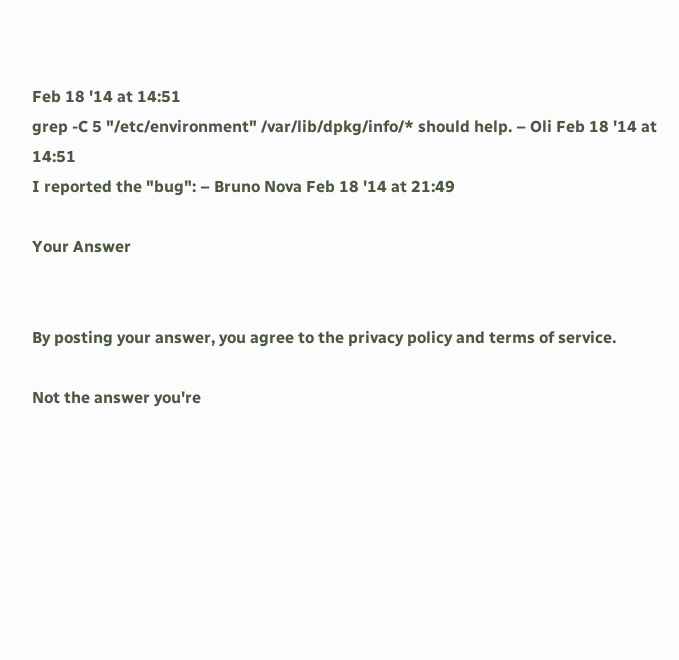Feb 18 '14 at 14:51
grep -C 5 "/etc/environment" /var/lib/dpkg/info/* should help. – Oli Feb 18 '14 at 14:51
I reported the "bug": – Bruno Nova Feb 18 '14 at 21:49

Your Answer


By posting your answer, you agree to the privacy policy and terms of service.

Not the answer you're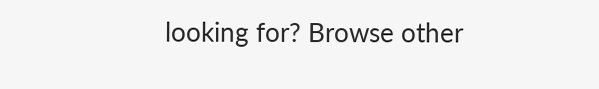looking for? Browse other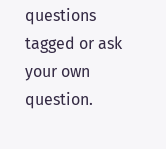questions tagged or ask your own question.